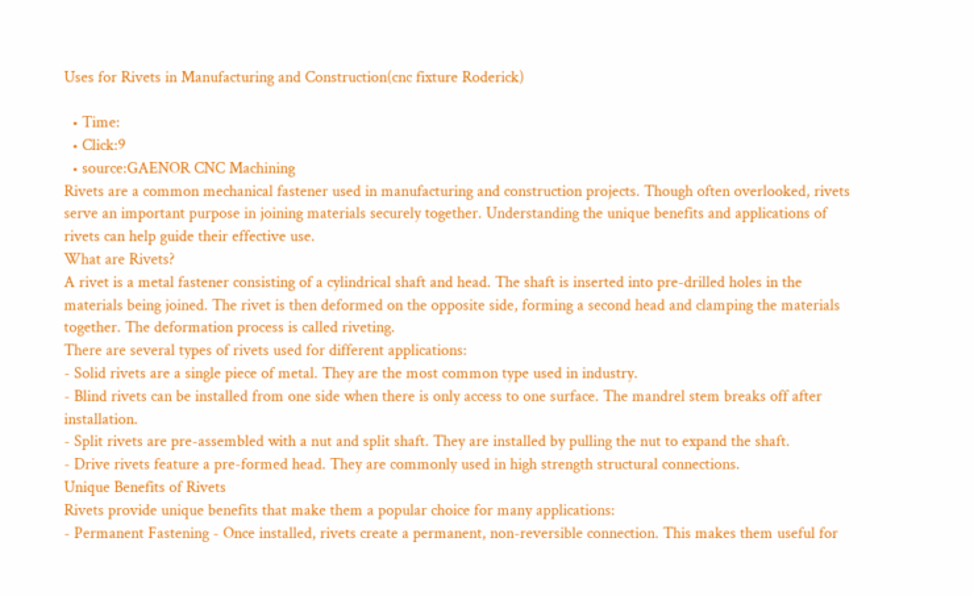Uses for Rivets in Manufacturing and Construction(cnc fixture Roderick)

  • Time:
  • Click:9
  • source:GAENOR CNC Machining
Rivets are a common mechanical fastener used in manufacturing and construction projects. Though often overlooked, rivets serve an important purpose in joining materials securely together. Understanding the unique benefits and applications of rivets can help guide their effective use.
What are Rivets?
A rivet is a metal fastener consisting of a cylindrical shaft and head. The shaft is inserted into pre-drilled holes in the materials being joined. The rivet is then deformed on the opposite side, forming a second head and clamping the materials together. The deformation process is called riveting.
There are several types of rivets used for different applications:
- Solid rivets are a single piece of metal. They are the most common type used in industry.
- Blind rivets can be installed from one side when there is only access to one surface. The mandrel stem breaks off after installation.
- Split rivets are pre-assembled with a nut and split shaft. They are installed by pulling the nut to expand the shaft.
- Drive rivets feature a pre-formed head. They are commonly used in high strength structural connections.
Unique Benefits of Rivets
Rivets provide unique benefits that make them a popular choice for many applications:
- Permanent Fastening - Once installed, rivets create a permanent, non-reversible connection. This makes them useful for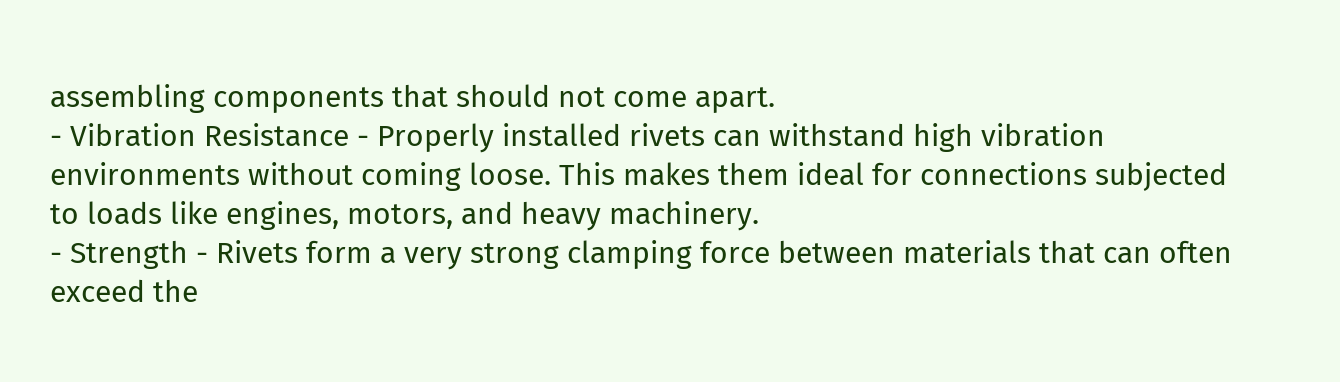assembling components that should not come apart.
- Vibration Resistance - Properly installed rivets can withstand high vibration environments without coming loose. This makes them ideal for connections subjected to loads like engines, motors, and heavy machinery.
- Strength - Rivets form a very strong clamping force between materials that can often exceed the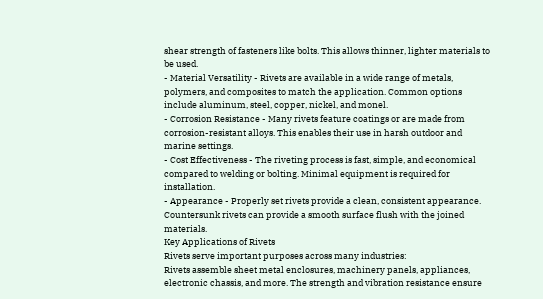shear strength of fasteners like bolts. This allows thinner, lighter materials to be used.
- Material Versatility - Rivets are available in a wide range of metals, polymers, and composites to match the application. Common options include aluminum, steel, copper, nickel, and monel.
- Corrosion Resistance - Many rivets feature coatings or are made from corrosion-resistant alloys. This enables their use in harsh outdoor and marine settings.
- Cost Effectiveness - The riveting process is fast, simple, and economical compared to welding or bolting. Minimal equipment is required for installation.
- Appearance - Properly set rivets provide a clean, consistent appearance. Countersunk rivets can provide a smooth surface flush with the joined materials.
Key Applications of Rivets
Rivets serve important purposes across many industries:
Rivets assemble sheet metal enclosures, machinery panels, appliances, electronic chassis, and more. The strength and vibration resistance ensure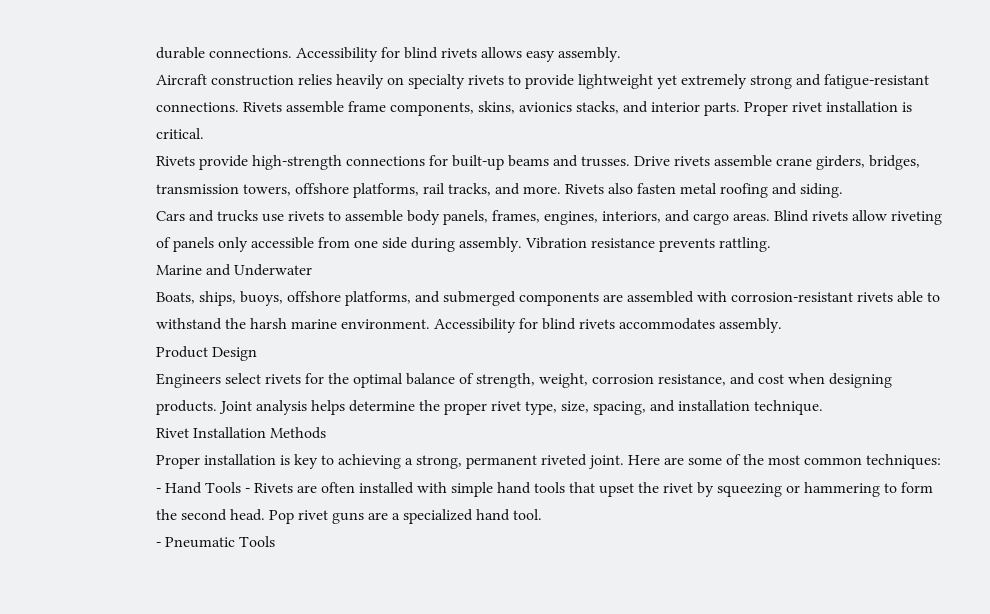durable connections. Accessibility for blind rivets allows easy assembly.
Aircraft construction relies heavily on specialty rivets to provide lightweight yet extremely strong and fatigue-resistant connections. Rivets assemble frame components, skins, avionics stacks, and interior parts. Proper rivet installation is critical.
Rivets provide high-strength connections for built-up beams and trusses. Drive rivets assemble crane girders, bridges, transmission towers, offshore platforms, rail tracks, and more. Rivets also fasten metal roofing and siding.
Cars and trucks use rivets to assemble body panels, frames, engines, interiors, and cargo areas. Blind rivets allow riveting of panels only accessible from one side during assembly. Vibration resistance prevents rattling.
Marine and Underwater
Boats, ships, buoys, offshore platforms, and submerged components are assembled with corrosion-resistant rivets able to withstand the harsh marine environment. Accessibility for blind rivets accommodates assembly.
Product Design
Engineers select rivets for the optimal balance of strength, weight, corrosion resistance, and cost when designing products. Joint analysis helps determine the proper rivet type, size, spacing, and installation technique.
Rivet Installation Methods
Proper installation is key to achieving a strong, permanent riveted joint. Here are some of the most common techniques:
- Hand Tools - Rivets are often installed with simple hand tools that upset the rivet by squeezing or hammering to form the second head. Pop rivet guns are a specialized hand tool.
- Pneumatic Tools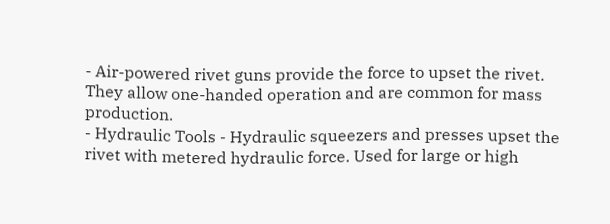- Air-powered rivet guns provide the force to upset the rivet. They allow one-handed operation and are common for mass production.
- Hydraulic Tools - Hydraulic squeezers and presses upset the rivet with metered hydraulic force. Used for large or high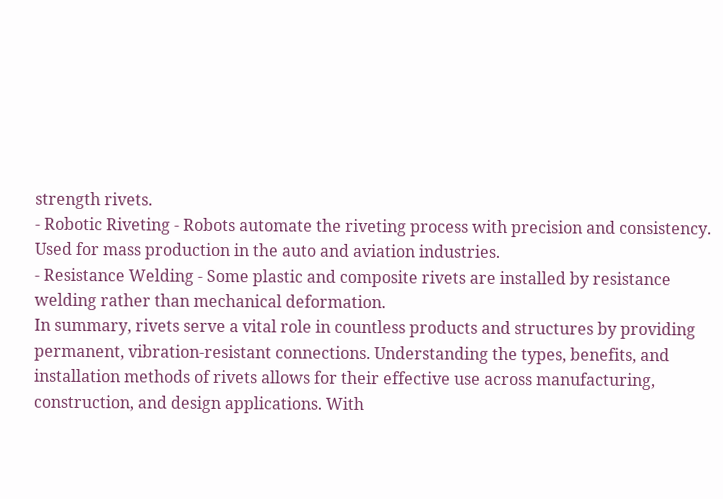strength rivets.
- Robotic Riveting - Robots automate the riveting process with precision and consistency. Used for mass production in the auto and aviation industries.
- Resistance Welding - Some plastic and composite rivets are installed by resistance welding rather than mechanical deformation.
In summary, rivets serve a vital role in countless products and structures by providing permanent, vibration-resistant connections. Understanding the types, benefits, and installation methods of rivets allows for their effective use across manufacturing, construction, and design applications. With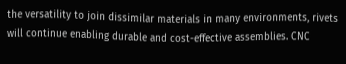the versatility to join dissimilar materials in many environments, rivets will continue enabling durable and cost-effective assemblies. CNC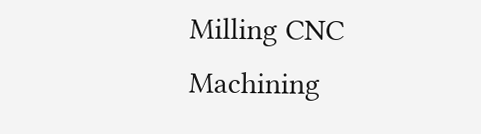Milling CNC Machining